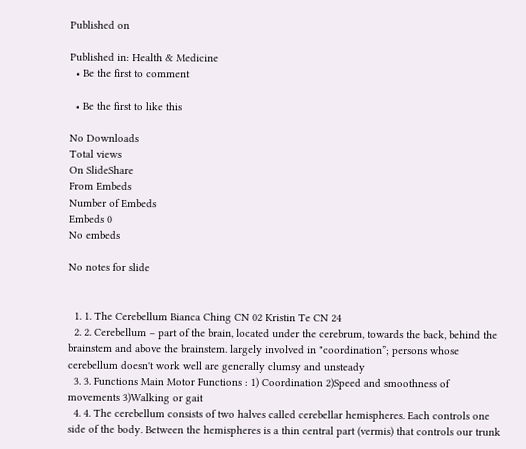Published on

Published in: Health & Medicine
  • Be the first to comment

  • Be the first to like this

No Downloads
Total views
On SlideShare
From Embeds
Number of Embeds
Embeds 0
No embeds

No notes for slide


  1. 1. The Cerebellum Bianca Ching CN 02 Kristin Te CN 24
  2. 2. Cerebellum – part of the brain, located under the cerebrum, towards the back, behind the brainstem and above the brainstem. largely involved in "coordination”; persons whose cerebellum doesn't work well are generally clumsy and unsteady
  3. 3. Functions Main Motor Functions : 1) Coordination 2)Speed and smoothness of movements 3)Walking or gait
  4. 4. The cerebellum consists of two halves called cerebellar hemispheres. Each controls one side of the body. Between the hemispheres is a thin central part (vermis) that controls our trunk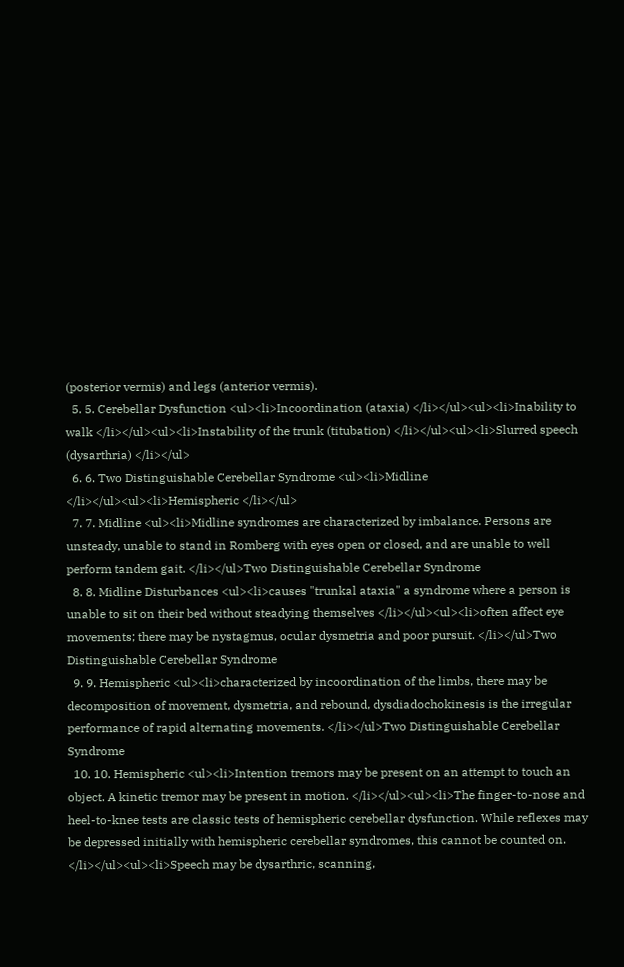(posterior vermis) and legs (anterior vermis).
  5. 5. Cerebellar Dysfunction <ul><li>Incoordination (ataxia) </li></ul><ul><li>Inability to walk </li></ul><ul><li>Instability of the trunk (titubation) </li></ul><ul><li>Slurred speech (dysarthria) </li></ul>
  6. 6. Two Distinguishable Cerebellar Syndrome <ul><li>Midline </li></ul><ul><li>Hemispheric </li></ul>
  7. 7. Midline <ul><li>Midline syndromes are characterized by imbalance. Persons are unsteady, unable to stand in Romberg with eyes open or closed, and are unable to well perform tandem gait. </li></ul>Two Distinguishable Cerebellar Syndrome
  8. 8. Midline Disturbances <ul><li>causes "trunkal ataxia" a syndrome where a person is unable to sit on their bed without steadying themselves </li></ul><ul><li>often affect eye movements; there may be nystagmus, ocular dysmetria and poor pursuit. </li></ul>Two Distinguishable Cerebellar Syndrome
  9. 9. Hemispheric <ul><li>characterized by incoordination of the limbs, there may be decomposition of movement, dysmetria, and rebound, dysdiadochokinesis is the irregular performance of rapid alternating movements. </li></ul>Two Distinguishable Cerebellar Syndrome
  10. 10. Hemispheric <ul><li>Intention tremors may be present on an attempt to touch an object. A kinetic tremor may be present in motion. </li></ul><ul><li>The finger-to-nose and heel-to-knee tests are classic tests of hemispheric cerebellar dysfunction. While reflexes may be depressed initially with hemispheric cerebellar syndromes, this cannot be counted on. </li></ul><ul><li>Speech may be dysarthric, scanning,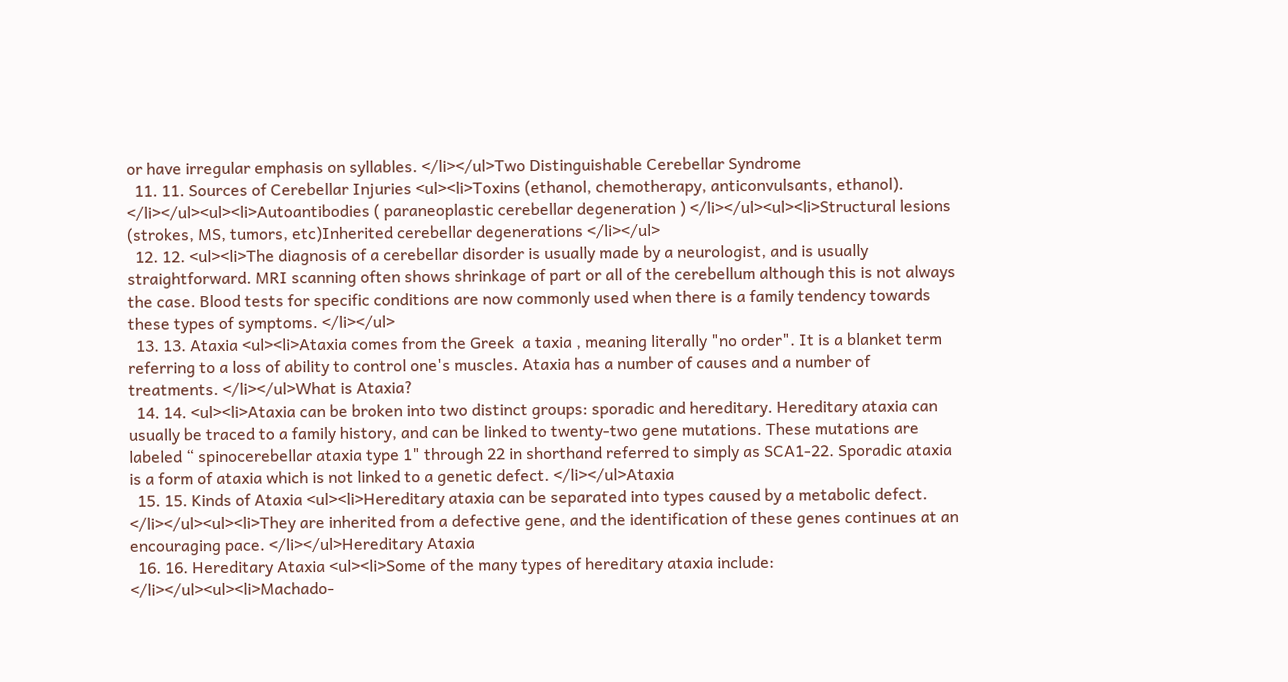or have irregular emphasis on syllables. </li></ul>Two Distinguishable Cerebellar Syndrome
  11. 11. Sources of Cerebellar Injuries <ul><li>Toxins (ethanol, chemotherapy, anticonvulsants, ethanol). </li></ul><ul><li>Autoantibodies ( paraneoplastic cerebellar degeneration ) </li></ul><ul><li>Structural lesions (strokes, MS, tumors, etc)Inherited cerebellar degenerations </li></ul>
  12. 12. <ul><li>The diagnosis of a cerebellar disorder is usually made by a neurologist, and is usually straightforward. MRI scanning often shows shrinkage of part or all of the cerebellum although this is not always the case. Blood tests for specific conditions are now commonly used when there is a family tendency towards these types of symptoms. </li></ul>
  13. 13. Ataxia <ul><li>Ataxia comes from the Greek  a taxia , meaning literally "no order". It is a blanket term referring to a loss of ability to control one's muscles. Ataxia has a number of causes and a number of treatments. </li></ul>What is Ataxia?
  14. 14. <ul><li>Ataxia can be broken into two distinct groups: sporadic and hereditary. Hereditary ataxia can usually be traced to a family history, and can be linked to twenty-two gene mutations. These mutations are labeled “ spinocerebellar ataxia type 1" through 22 in shorthand referred to simply as SCA1-22. Sporadic ataxia is a form of ataxia which is not linked to a genetic defect. </li></ul>Ataxia
  15. 15. Kinds of Ataxia <ul><li>Hereditary ataxia can be separated into types caused by a metabolic defect. </li></ul><ul><li>They are inherited from a defective gene, and the identification of these genes continues at an encouraging pace. </li></ul>Hereditary Ataxia
  16. 16. Hereditary Ataxia <ul><li>Some of the many types of hereditary ataxia include: </li></ul><ul><li>Machado-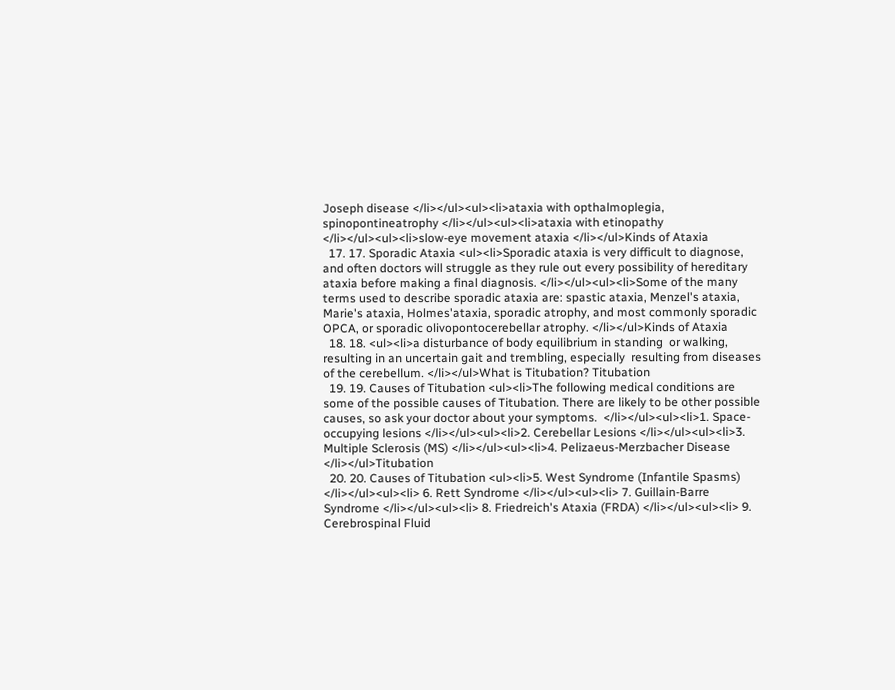Joseph disease </li></ul><ul><li>ataxia with opthalmoplegia, spinopontineatrophy </li></ul><ul><li>ataxia with etinopathy </li></ul><ul><li>slow-eye movement ataxia </li></ul>Kinds of Ataxia
  17. 17. Sporadic Ataxia <ul><li>Sporadic ataxia is very difficult to diagnose, and often doctors will struggle as they rule out every possibility of hereditary ataxia before making a final diagnosis. </li></ul><ul><li>Some of the many terms used to describe sporadic ataxia are: spastic ataxia, Menzel's ataxia, Marie's ataxia, Holmes'ataxia, sporadic atrophy, and most commonly sporadic OPCA, or sporadic olivopontocerebellar atrophy. </li></ul>Kinds of Ataxia
  18. 18. <ul><li>a disturbance of body equilibrium in standing  or walking, resulting in an uncertain gait and trembling, especially  resulting from diseases of the cerebellum. </li></ul>What is Titubation? Titubation
  19. 19. Causes of Titubation <ul><li>The following medical conditions are some of the possible causes of Titubation. There are likely to be other possible causes, so ask your doctor about your symptoms.  </li></ul><ul><li>1. Space-occupying lesions </li></ul><ul><li>2. Cerebellar Lesions </li></ul><ul><li>3. Multiple Sclerosis (MS) </li></ul><ul><li>4. Pelizaeus-Merzbacher Disease </li></ul>Titubation
  20. 20. Causes of Titubation <ul><li>5. West Syndrome (Infantile Spasms) </li></ul><ul><li> 6. Rett Syndrome </li></ul><ul><li> 7. Guillain-Barre Syndrome </li></ul><ul><li> 8. Friedreich's Ataxia (FRDA) </li></ul><ul><li> 9. Cerebrospinal Fluid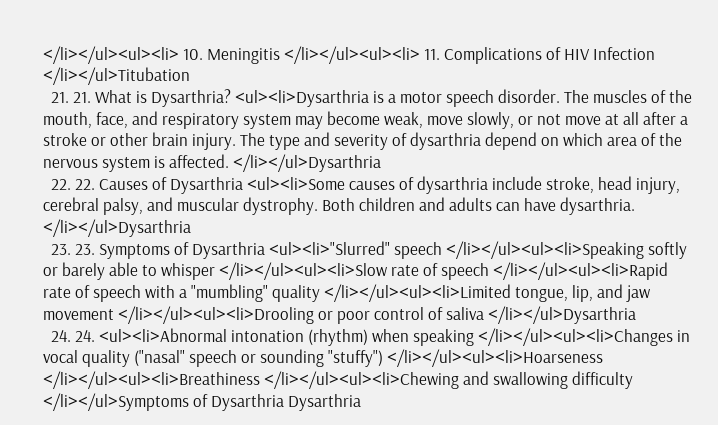</li></ul><ul><li> 10. Meningitis </li></ul><ul><li> 11. Complications of HIV Infection </li></ul>Titubation
  21. 21. What is Dysarthria? <ul><li>Dysarthria is a motor speech disorder. The muscles of the mouth, face, and respiratory system may become weak, move slowly, or not move at all after a stroke or other brain injury. The type and severity of dysarthria depend on which area of the nervous system is affected. </li></ul>Dysarthria
  22. 22. Causes of Dysarthria <ul><li>Some causes of dysarthria include stroke, head injury, cerebral palsy, and muscular dystrophy. Both children and adults can have dysarthria. </li></ul>Dysarthria
  23. 23. Symptoms of Dysarthria <ul><li>"Slurred" speech </li></ul><ul><li>Speaking softly or barely able to whisper </li></ul><ul><li>Slow rate of speech </li></ul><ul><li>Rapid rate of speech with a "mumbling" quality </li></ul><ul><li>Limited tongue, lip, and jaw movement </li></ul><ul><li>Drooling or poor control of saliva </li></ul>Dysarthria
  24. 24. <ul><li>Abnormal intonation (rhythm) when speaking </li></ul><ul><li>Changes in vocal quality ("nasal" speech or sounding "stuffy") </li></ul><ul><li>Hoarseness </li></ul><ul><li>Breathiness </li></ul><ul><li>Chewing and swallowing difficulty </li></ul>Symptoms of Dysarthria Dysarthria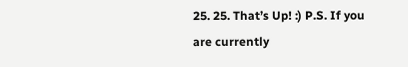25. 25. That’s Up! :) P.S. If you are currently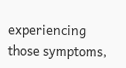experiencing those symptoms,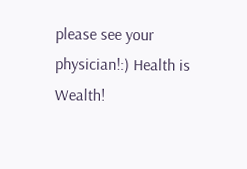please see your physician!:) Health is Wealth!